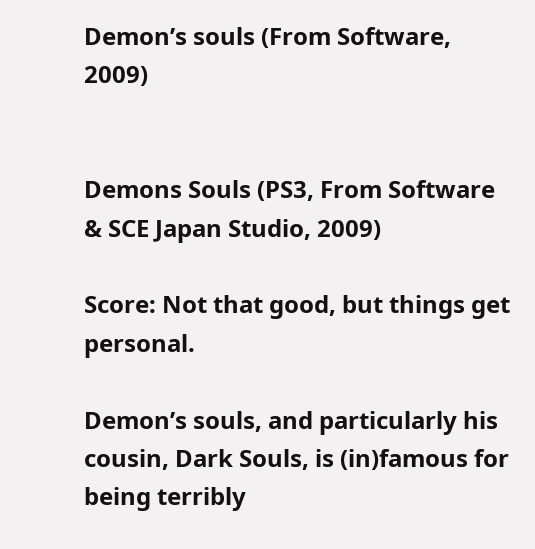Demon’s souls (From Software, 2009)


Demons Souls (PS3, From Software & SCE Japan Studio, 2009)

Score: Not that good, but things get personal.

Demon’s souls, and particularly his cousin, Dark Souls, is (in)famous for being terribly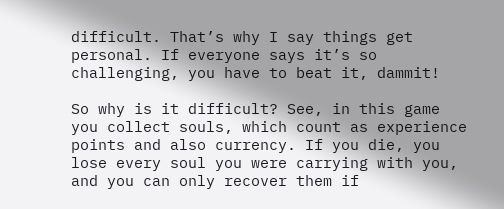difficult. That’s why I say things get personal. If everyone says it’s so challenging, you have to beat it, dammit!

So why is it difficult? See, in this game you collect souls, which count as experience points and also currency. If you die, you lose every soul you were carrying with you, and you can only recover them if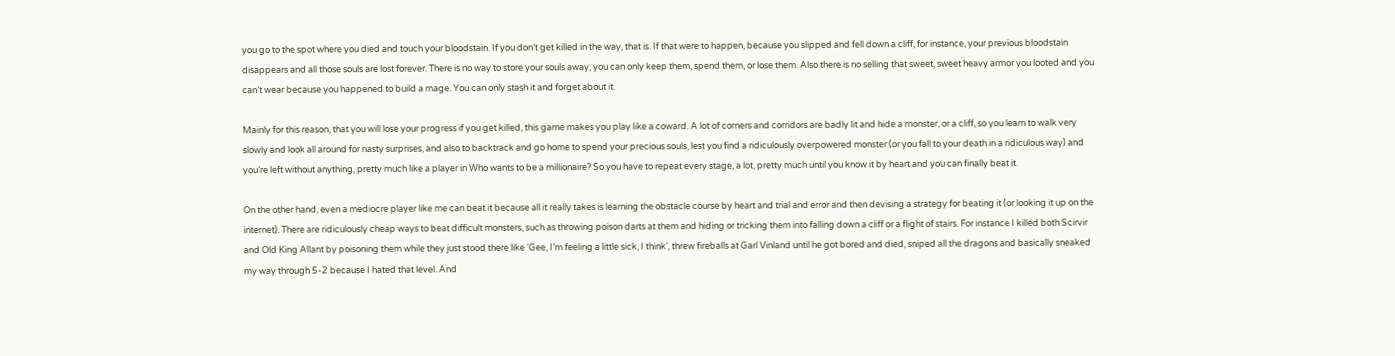you go to the spot where you died and touch your bloodstain. If you don’t get killed in the way, that is. If that were to happen, because you slipped and fell down a cliff, for instance, your previous bloodstain disappears and all those souls are lost forever. There is no way to store your souls away, you can only keep them, spend them, or lose them. Also there is no selling that sweet, sweet heavy armor you looted and you can’t wear because you happened to build a mage. You can only stash it and forget about it.

Mainly for this reason, that you will lose your progress if you get killed, this game makes you play like a coward. A lot of corners and corridors are badly lit and hide a monster, or a cliff, so you learn to walk very slowly and look all around for nasty surprises, and also to backtrack and go home to spend your precious souls, lest you find a ridiculously overpowered monster (or you fall to your death in a ridiculous way) and you’re left without anything, pretty much like a player in Who wants to be a millionaire? So you have to repeat every stage, a lot, pretty much until you know it by heart and you can finally beat it.

On the other hand, even a mediocre player like me can beat it because all it really takes is learning the obstacle course by heart and trial and error and then devising a strategy for beating it (or looking it up on the internet). There are ridiculously cheap ways to beat difficult monsters, such as throwing poison darts at them and hiding or tricking them into falling down a cliff or a flight of stairs. For instance I killed both Scirvir and Old King Allant by poisoning them while they just stood there like ‘Gee, I’m feeling a little sick, I think’, threw fireballs at Garl Vinland until he got bored and died, sniped all the dragons and basically sneaked my way through 5-2 because I hated that level. And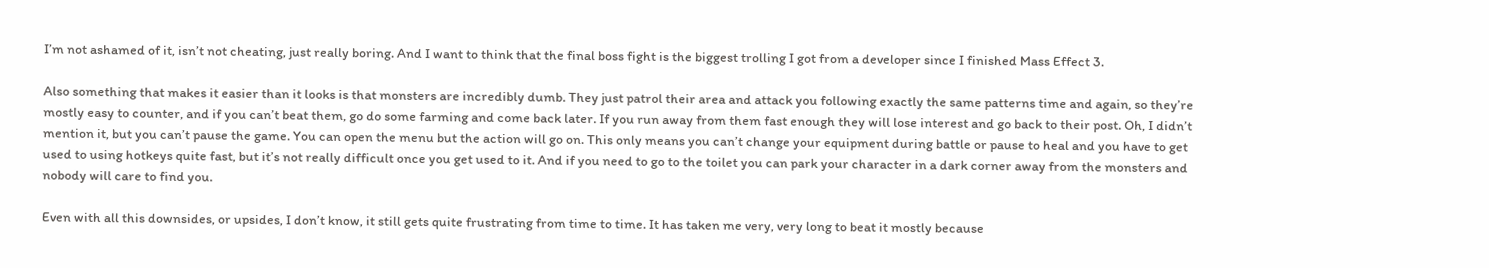I’m not ashamed of it, isn’t not cheating, just really boring. And I want to think that the final boss fight is the biggest trolling I got from a developer since I finished Mass Effect 3.

Also something that makes it easier than it looks is that monsters are incredibly dumb. They just patrol their area and attack you following exactly the same patterns time and again, so they’re mostly easy to counter, and if you can’t beat them, go do some farming and come back later. If you run away from them fast enough they will lose interest and go back to their post. Oh, I didn’t mention it, but you can’t pause the game. You can open the menu but the action will go on. This only means you can’t change your equipment during battle or pause to heal and you have to get used to using hotkeys quite fast, but it’s not really difficult once you get used to it. And if you need to go to the toilet you can park your character in a dark corner away from the monsters and nobody will care to find you.

Even with all this downsides, or upsides, I don’t know, it still gets quite frustrating from time to time. It has taken me very, very long to beat it mostly because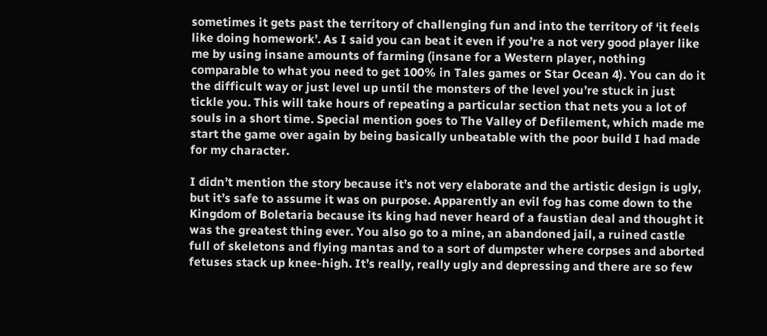sometimes it gets past the territory of challenging fun and into the territory of ‘it feels like doing homework’. As I said you can beat it even if you’re a not very good player like me by using insane amounts of farming (insane for a Western player, nothing comparable to what you need to get 100% in Tales games or Star Ocean 4). You can do it the difficult way or just level up until the monsters of the level you’re stuck in just tickle you. This will take hours of repeating a particular section that nets you a lot of souls in a short time. Special mention goes to The Valley of Defilement, which made me start the game over again by being basically unbeatable with the poor build I had made for my character.

I didn’t mention the story because it’s not very elaborate and the artistic design is ugly, but it’s safe to assume it was on purpose. Apparently an evil fog has come down to the Kingdom of Boletaria because its king had never heard of a faustian deal and thought it was the greatest thing ever. You also go to a mine, an abandoned jail, a ruined castle full of skeletons and flying mantas and to a sort of dumpster where corpses and aborted fetuses stack up knee-high. It’s really, really ugly and depressing and there are so few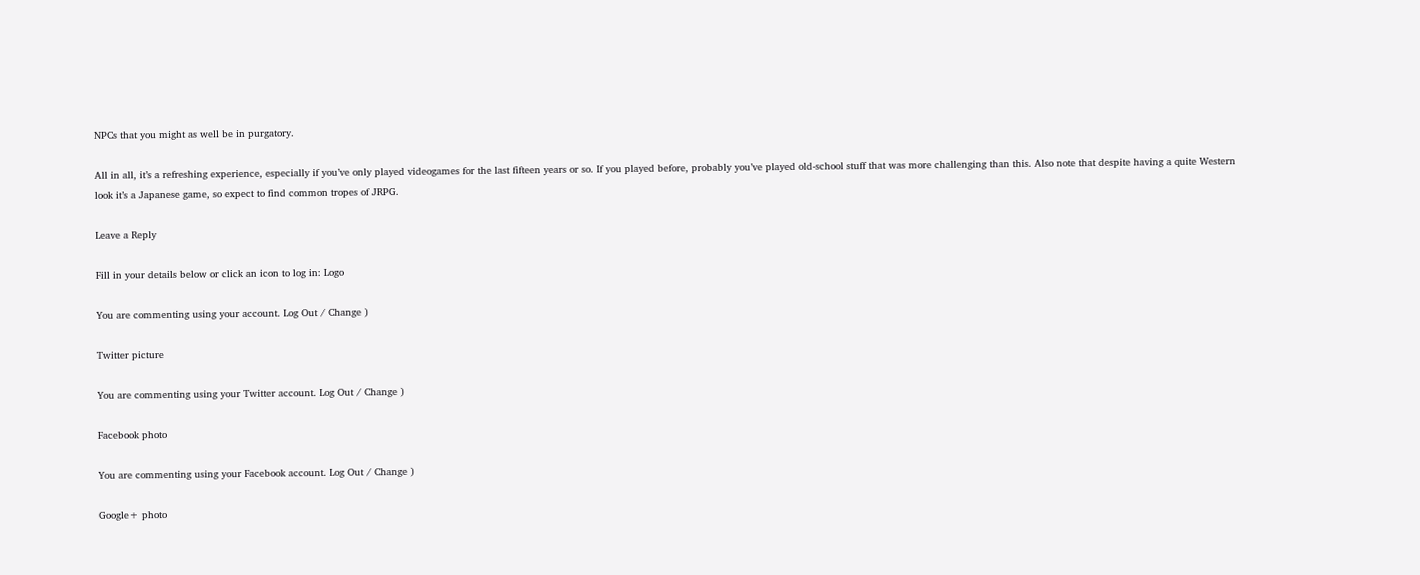NPCs that you might as well be in purgatory.

All in all, it’s a refreshing experience, especially if you’ve only played videogames for the last fifteen years or so. If you played before, probably you’ve played old-school stuff that was more challenging than this. Also note that despite having a quite Western look it’s a Japanese game, so expect to find common tropes of JRPG.

Leave a Reply

Fill in your details below or click an icon to log in: Logo

You are commenting using your account. Log Out / Change )

Twitter picture

You are commenting using your Twitter account. Log Out / Change )

Facebook photo

You are commenting using your Facebook account. Log Out / Change )

Google+ photo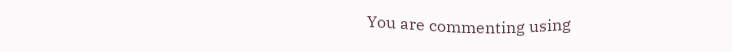You are commenting using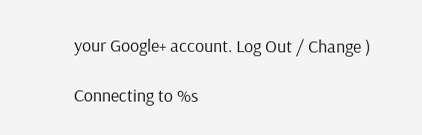your Google+ account. Log Out / Change )

Connecting to %s